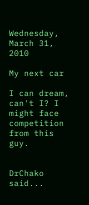Wednesday, March 31, 2010

My next car

I can dream, can't I? I might face competition from this guy.


DrChako said...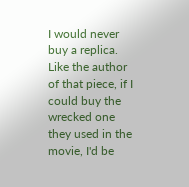I would never buy a replica. Like the author of that piece, if I could buy the wrecked one they used in the movie, I'd be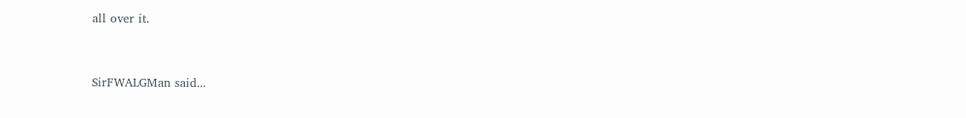all over it.


SirFWALGMan said...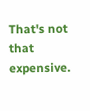That's not that expensive.